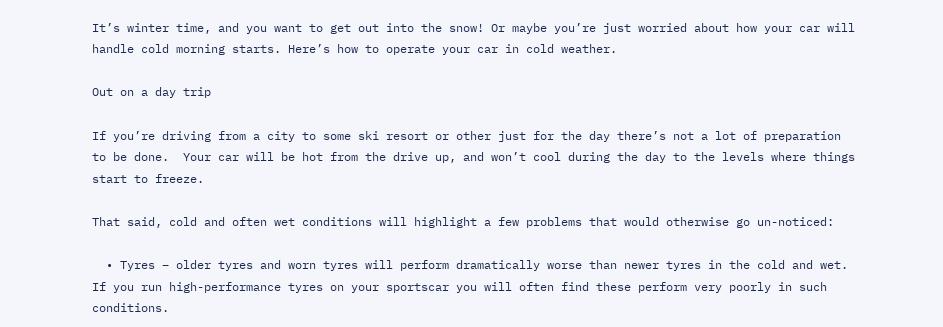It’s winter time, and you want to get out into the snow! Or maybe you’re just worried about how your car will handle cold morning starts. Here’s how to operate your car in cold weather.

Out on a day trip

If you’re driving from a city to some ski resort or other just for the day there’s not a lot of preparation to be done.  Your car will be hot from the drive up, and won’t cool during the day to the levels where things start to freeze.

That said, cold and often wet conditions will highlight a few problems that would otherwise go un-noticed:

  • Tyres – older tyres and worn tyres will perform dramatically worse than newer tyres in the cold and wet. If you run high-performance tyres on your sportscar you will often find these perform very poorly in such conditions.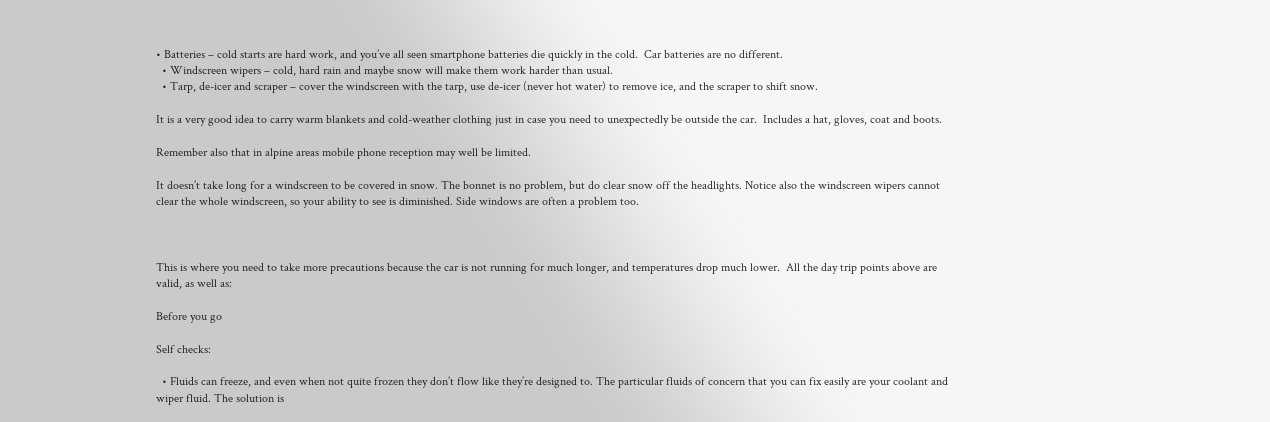• Batteries – cold starts are hard work, and you’ve all seen smartphone batteries die quickly in the cold.  Car batteries are no different.
  • Windscreen wipers – cold, hard rain and maybe snow will make them work harder than usual.
  • Tarp, de-icer and scraper – cover the windscreen with the tarp, use de-icer (never hot water) to remove ice, and the scraper to shift snow.

It is a very good idea to carry warm blankets and cold-weather clothing just in case you need to unexpectedly be outside the car.  Includes a hat, gloves, coat and boots.

Remember also that in alpine areas mobile phone reception may well be limited.

It doesn’t take long for a windscreen to be covered in snow. The bonnet is no problem, but do clear snow off the headlights. Notice also the windscreen wipers cannot clear the whole windscreen, so your ability to see is diminished. Side windows are often a problem too.



This is where you need to take more precautions because the car is not running for much longer, and temperatures drop much lower.  All the day trip points above are valid, as well as:

Before you go

Self checks:

  • Fluids can freeze, and even when not quite frozen they don’t flow like they’re designed to. The particular fluids of concern that you can fix easily are your coolant and wiper fluid. The solution is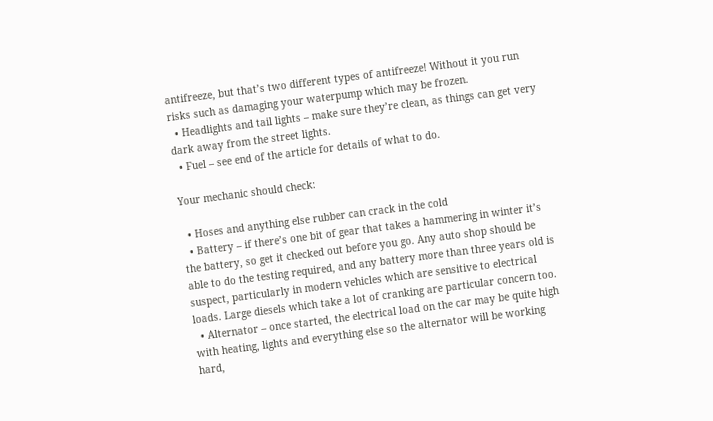antifreeze, but that’s two different types of antifreeze! Without it you run risks such as damaging your waterpump which may be frozen.
  • Headlights and tail lights – make sure they’re clean, as things can get very dark away from the street lights.
  • Fuel – see end of the article for details of what to do.

Your mechanic should check:

  • Hoses and anything else rubber can crack in the cold
  • Battery – if there’s one bit of gear that takes a hammering in winter it’s the battery, so get it checked out before you go. Any auto shop should be able to do the testing required, and any battery more than three years old is suspect, particularly in modern vehicles which are sensitive to electrical loads. Large diesels which take a lot of cranking are particular concern too.
  • Alternator – once started, the electrical load on the car may be quite high with heating, lights and everything else so the alternator will be working hard,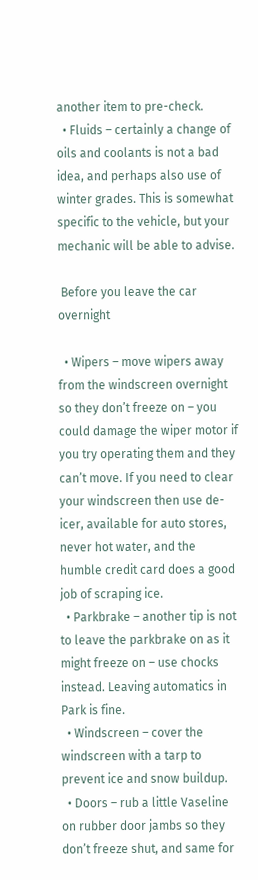another item to pre-check.
  • Fluids – certainly a change of oils and coolants is not a bad idea, and perhaps also use of winter grades. This is somewhat specific to the vehicle, but your mechanic will be able to advise.

 Before you leave the car overnight

  • Wipers – move wipers away from the windscreen overnight so they don’t freeze on – you could damage the wiper motor if you try operating them and they can’t move. If you need to clear your windscreen then use de-icer, available for auto stores, never hot water, and the humble credit card does a good job of scraping ice.
  • Parkbrake – another tip is not to leave the parkbrake on as it might freeze on – use chocks instead. Leaving automatics in Park is fine.
  • Windscreen – cover the windscreen with a tarp to prevent ice and snow buildup.
  • Doors – rub a little Vaseline on rubber door jambs so they don’t freeze shut, and same for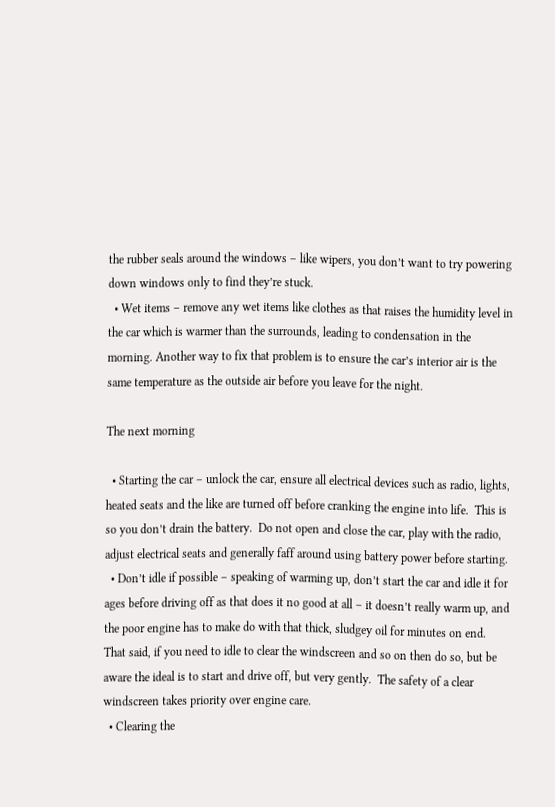the rubber seals around the windows – like wipers, you don’t want to try powering down windows only to find they’re stuck.
  • Wet items – remove any wet items like clothes as that raises the humidity level in the car which is warmer than the surrounds, leading to condensation in the morning. Another way to fix that problem is to ensure the car’s interior air is the same temperature as the outside air before you leave for the night.

The next morning

  • Starting the car – unlock the car, ensure all electrical devices such as radio, lights, heated seats and the like are turned off before cranking the engine into life.  This is so you don’t drain the battery.  Do not open and close the car, play with the radio, adjust electrical seats and generally faff around using battery power before starting.
  • Don’t idle if possible – speaking of warming up, don’t start the car and idle it for ages before driving off as that does it no good at all – it doesn’t really warm up, and the poor engine has to make do with that thick, sludgey oil for minutes on end.  That said, if you need to idle to clear the windscreen and so on then do so, but be aware the ideal is to start and drive off, but very gently.  The safety of a clear windscreen takes priority over engine care.
  • Clearing the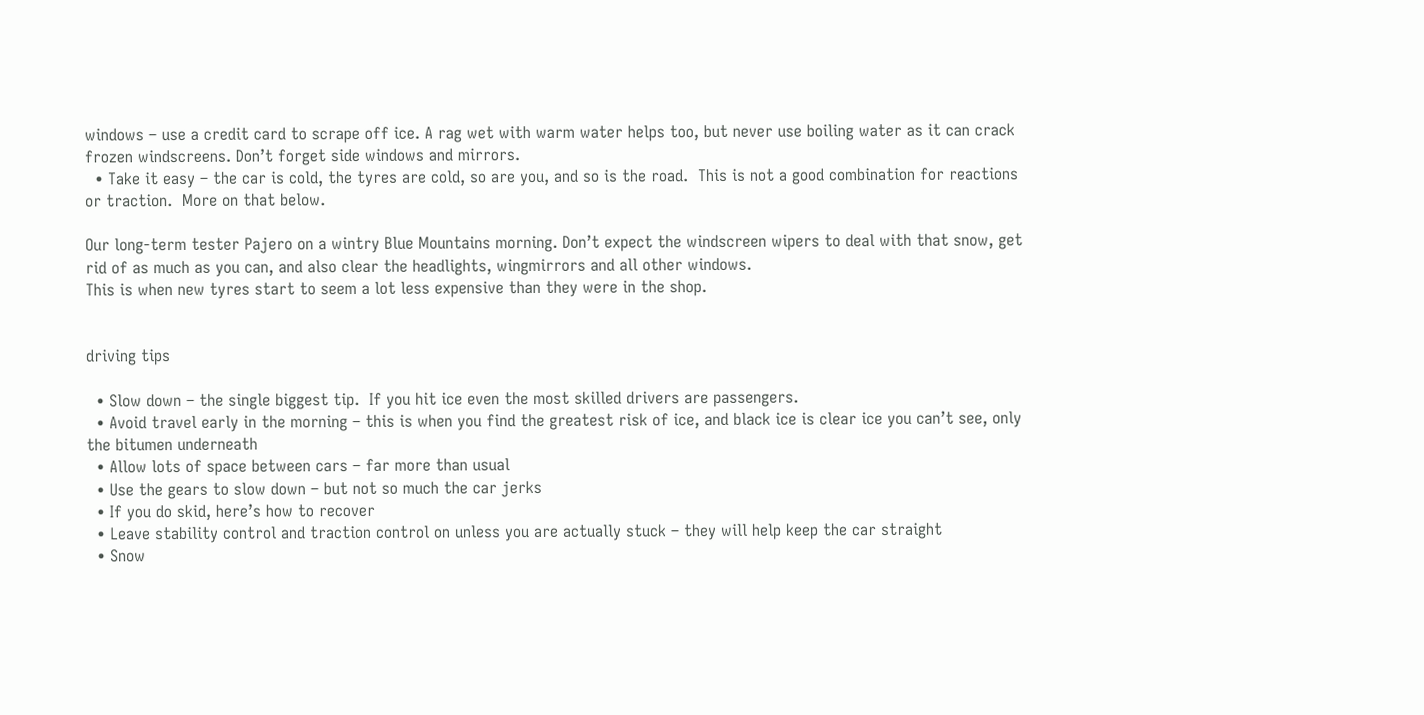windows – use a credit card to scrape off ice. A rag wet with warm water helps too, but never use boiling water as it can crack frozen windscreens. Don’t forget side windows and mirrors.
  • Take it easy – the car is cold, the tyres are cold, so are you, and so is the road.  This is not a good combination for reactions or traction.  More on that below.

Our long-term tester Pajero on a wintry Blue Mountains morning. Don’t expect the windscreen wipers to deal with that snow, get rid of as much as you can, and also clear the headlights, wingmirrors and all other windows.
This is when new tyres start to seem a lot less expensive than they were in the shop.


driving tips

  • Slow down – the single biggest tip.  If you hit ice even the most skilled drivers are passengers.
  • Avoid travel early in the morning – this is when you find the greatest risk of ice, and black ice is clear ice you can’t see, only the bitumen underneath
  • Allow lots of space between cars – far more than usual
  • Use the gears to slow down – but not so much the car jerks
  • If you do skid, here’s how to recover
  • Leave stability control and traction control on unless you are actually stuck – they will help keep the car straight
  • Snow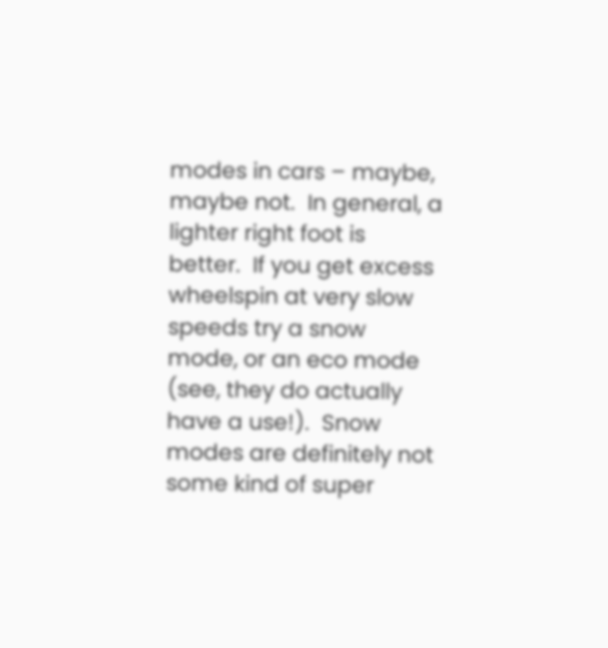modes in cars – maybe, maybe not.  In general, a lighter right foot is better.  If you get excess wheelspin at very slow speeds try a snow mode, or an eco mode (see, they do actually have a use!).  Snow modes are definitely not some kind of super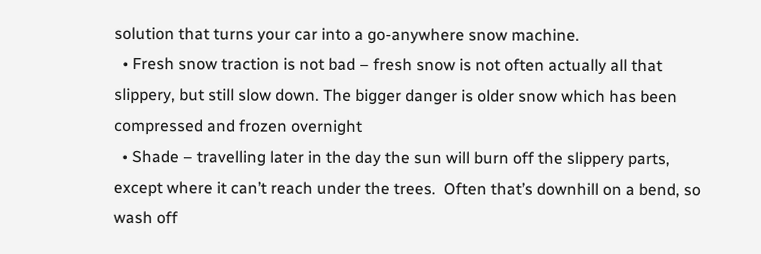solution that turns your car into a go-anywhere snow machine.
  • Fresh snow traction is not bad – fresh snow is not often actually all that slippery, but still slow down. The bigger danger is older snow which has been compressed and frozen overnight
  • Shade – travelling later in the day the sun will burn off the slippery parts, except where it can’t reach under the trees.  Often that’s downhill on a bend, so wash off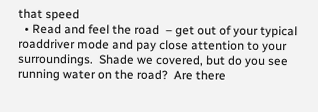that speed
  • Read and feel the road  – get out of your typical roaddriver mode and pay close attention to your surroundings.  Shade we covered, but do you see running water on the road?  Are there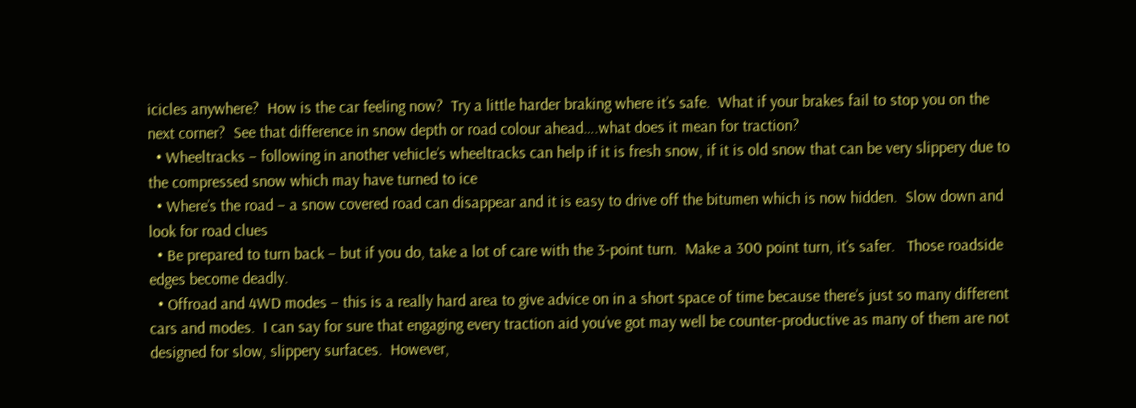icicles anywhere?  How is the car feeling now?  Try a little harder braking where it’s safe.  What if your brakes fail to stop you on the next corner?  See that difference in snow depth or road colour ahead….what does it mean for traction?
  • Wheeltracks – following in another vehicle’s wheeltracks can help if it is fresh snow, if it is old snow that can be very slippery due to the compressed snow which may have turned to ice
  • Where’s the road – a snow covered road can disappear and it is easy to drive off the bitumen which is now hidden.  Slow down and look for road clues
  • Be prepared to turn back – but if you do, take a lot of care with the 3-point turn.  Make a 300 point turn, it’s safer.   Those roadside edges become deadly.
  • Offroad and 4WD modes – this is a really hard area to give advice on in a short space of time because there’s just so many different cars and modes.  I can say for sure that engaging every traction aid you’ve got may well be counter-productive as many of them are not designed for slow, slippery surfaces.  However,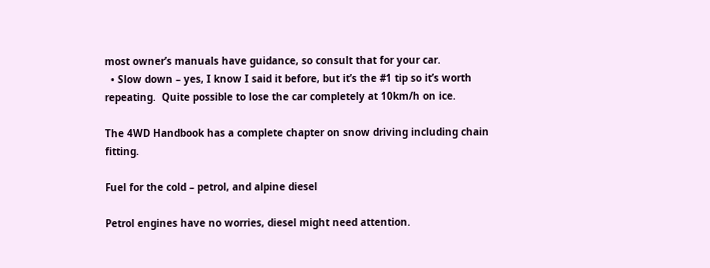most owner’s manuals have guidance, so consult that for your car.
  • Slow down – yes, I know I said it before, but it’s the #1 tip so it’s worth repeating.  Quite possible to lose the car completely at 10km/h on ice.

The 4WD Handbook has a complete chapter on snow driving including chain fitting.

Fuel for the cold – petrol, and alpine diesel

Petrol engines have no worries, diesel might need attention.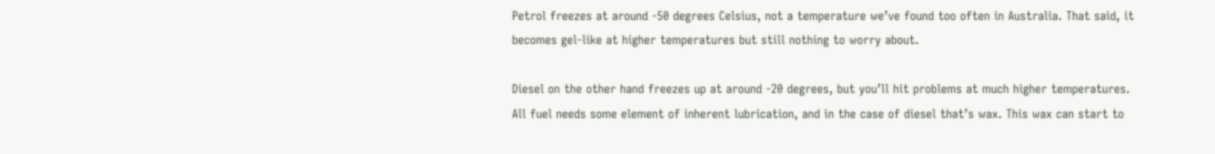Petrol freezes at around -50 degrees Celsius, not a temperature we’ve found too often in Australia. That said, it becomes gel-like at higher temperatures but still nothing to worry about.

Diesel on the other hand freezes up at around -20 degrees, but you’ll hit problems at much higher temperatures. All fuel needs some element of inherent lubrication, and in the case of diesel that’s wax. This wax can start to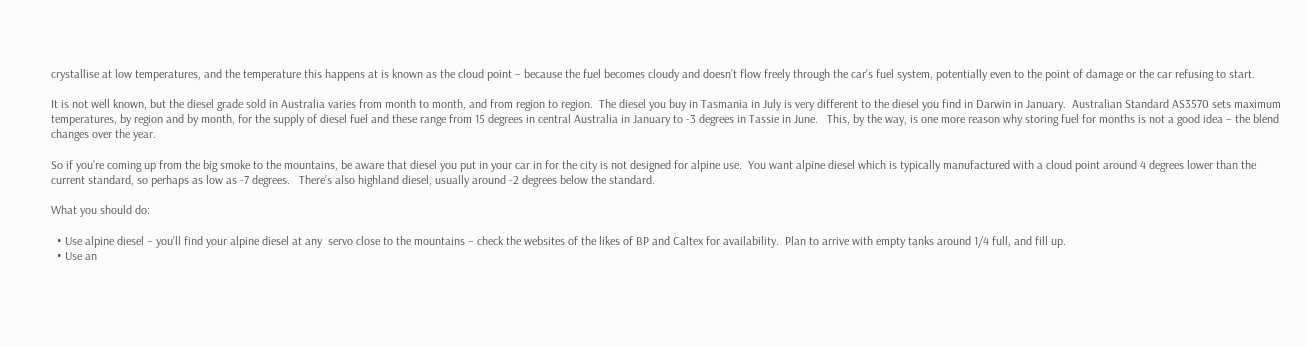crystallise at low temperatures, and the temperature this happens at is known as the cloud point – because the fuel becomes cloudy and doesn’t flow freely through the car’s fuel system, potentially even to the point of damage or the car refusing to start.

It is not well known, but the diesel grade sold in Australia varies from month to month, and from region to region.  The diesel you buy in Tasmania in July is very different to the diesel you find in Darwin in January.  Australian Standard AS3570 sets maximum temperatures, by region and by month, for the supply of diesel fuel and these range from 15 degrees in central Australia in January to -3 degrees in Tassie in June.   This, by the way, is one more reason why storing fuel for months is not a good idea – the blend changes over the year.

So if you’re coming up from the big smoke to the mountains, be aware that diesel you put in your car in for the city is not designed for alpine use.  You want alpine diesel which is typically manufactured with a cloud point around 4 degrees lower than the current standard, so perhaps as low as -7 degrees.   There’s also highland diesel, usually around -2 degrees below the standard.

What you should do:

  • Use alpine diesel – you’ll find your alpine diesel at any  servo close to the mountains – check the websites of the likes of BP and Caltex for availability.  Plan to arrive with empty tanks around 1/4 full, and fill up.
  • Use an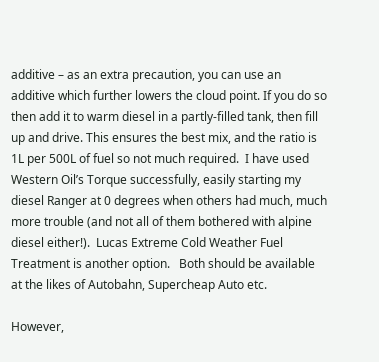additive – as an extra precaution, you can use an additive which further lowers the cloud point. If you do so then add it to warm diesel in a partly-filled tank, then fill up and drive. This ensures the best mix, and the ratio is 1L per 500L of fuel so not much required.  I have used Western Oil’s Torque successfully, easily starting my diesel Ranger at 0 degrees when others had much, much more trouble (and not all of them bothered with alpine diesel either!).  Lucas Extreme Cold Weather Fuel Treatment is another option.   Both should be available at the likes of Autobahn, Supercheap Auto etc.

However,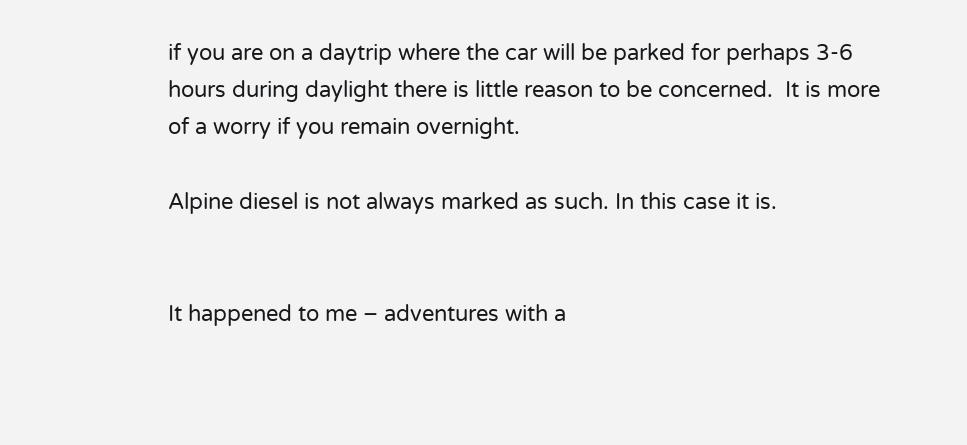if you are on a daytrip where the car will be parked for perhaps 3-6 hours during daylight there is little reason to be concerned.  It is more of a worry if you remain overnight.

Alpine diesel is not always marked as such. In this case it is.


It happened to me – adventures with a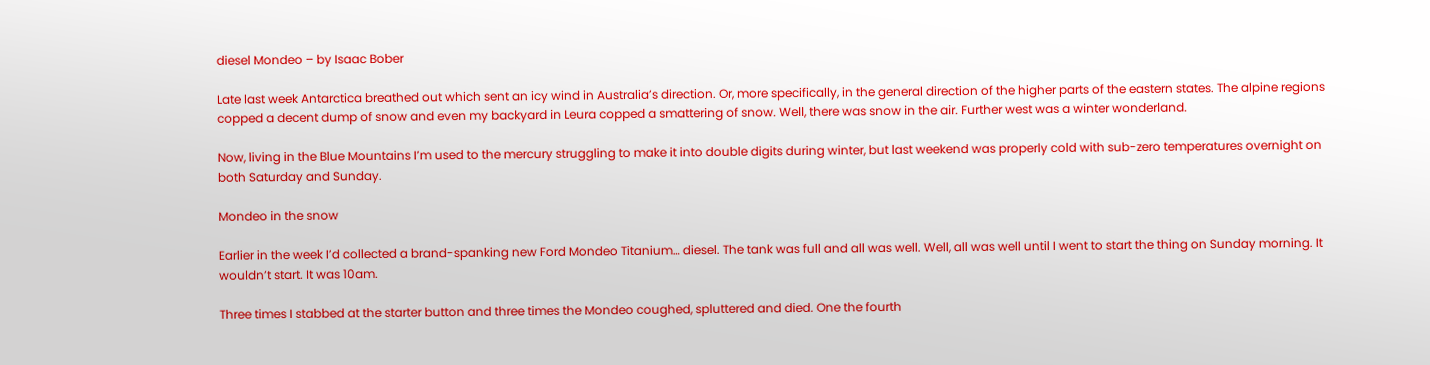diesel Mondeo – by Isaac Bober

Late last week Antarctica breathed out which sent an icy wind in Australia’s direction. Or, more specifically, in the general direction of the higher parts of the eastern states. The alpine regions copped a decent dump of snow and even my backyard in Leura copped a smattering of snow. Well, there was snow in the air. Further west was a winter wonderland.

Now, living in the Blue Mountains I’m used to the mercury struggling to make it into double digits during winter, but last weekend was properly cold with sub-zero temperatures overnight on both Saturday and Sunday.

Mondeo in the snow

Earlier in the week I’d collected a brand-spanking new Ford Mondeo Titanium… diesel. The tank was full and all was well. Well, all was well until I went to start the thing on Sunday morning. It wouldn’t start. It was 10am.

Three times I stabbed at the starter button and three times the Mondeo coughed, spluttered and died. One the fourth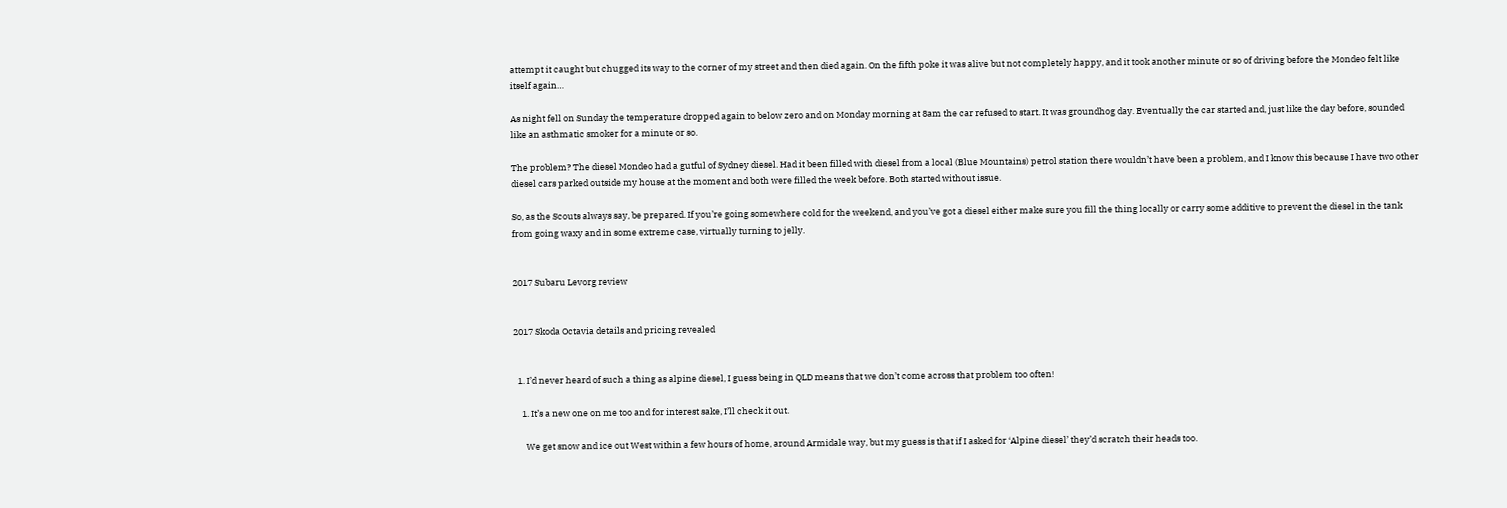attempt it caught but chugged its way to the corner of my street and then died again. On the fifth poke it was alive but not completely happy, and it took another minute or so of driving before the Mondeo felt like itself again…

As night fell on Sunday the temperature dropped again to below zero and on Monday morning at 8am the car refused to start. It was groundhog day. Eventually the car started and, just like the day before, sounded like an asthmatic smoker for a minute or so.

The problem? The diesel Mondeo had a gutful of Sydney diesel. Had it been filled with diesel from a local (Blue Mountains) petrol station there wouldn’t have been a problem, and I know this because I have two other diesel cars parked outside my house at the moment and both were filled the week before. Both started without issue.

So, as the Scouts always say, be prepared. If you’re going somewhere cold for the weekend, and you’ve got a diesel either make sure you fill the thing locally or carry some additive to prevent the diesel in the tank from going waxy and in some extreme case, virtually turning to jelly.


2017 Subaru Levorg review


2017 Skoda Octavia details and pricing revealed


  1. I’d never heard of such a thing as alpine diesel, I guess being in QLD means that we don’t come across that problem too often!

    1. It’s a new one on me too and for interest sake, I’ll check it out.

      We get snow and ice out West within a few hours of home, around Armidale way, but my guess is that if I asked for ‘Alpine diesel’ they’d scratch their heads too.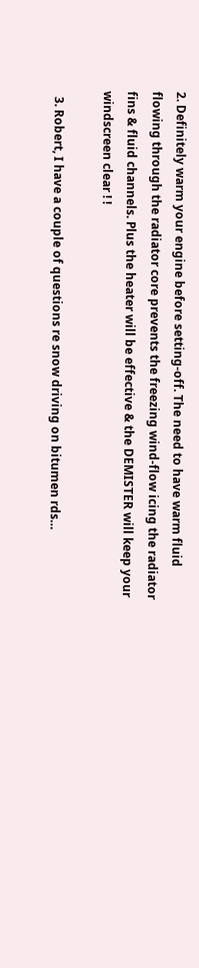2. Definitely warm your engine before setting-off. The need to have warm fluid flowing through the radiator core prevents the freezing wind-flow icing the radiator fins & fluid channels. Plus the heater will be effective & the DEMISTER will keep your windscreen clear ! !

  3. Robert, I have a couple of questions re snow driving on bitumen rds…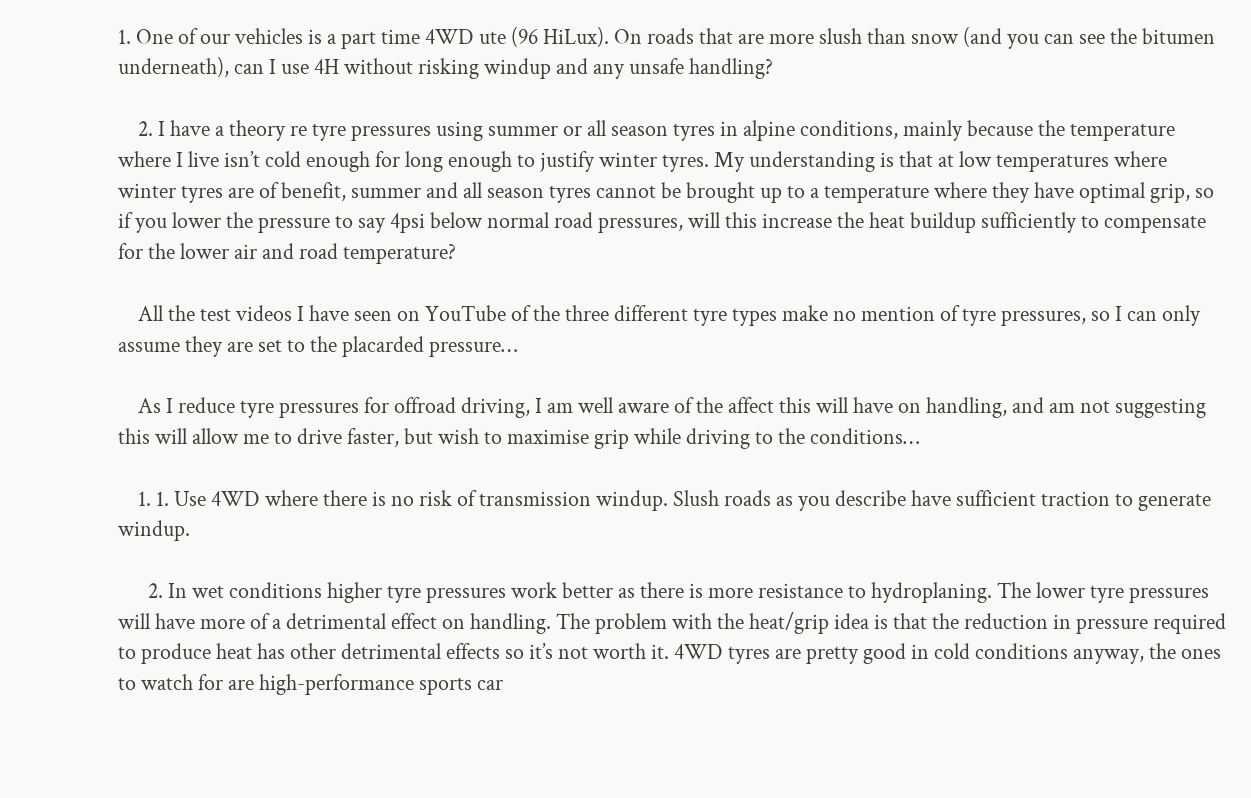1. One of our vehicles is a part time 4WD ute (96 HiLux). On roads that are more slush than snow (and you can see the bitumen underneath), can I use 4H without risking windup and any unsafe handling?

    2. I have a theory re tyre pressures using summer or all season tyres in alpine conditions, mainly because the temperature where I live isn’t cold enough for long enough to justify winter tyres. My understanding is that at low temperatures where winter tyres are of benefit, summer and all season tyres cannot be brought up to a temperature where they have optimal grip, so if you lower the pressure to say 4psi below normal road pressures, will this increase the heat buildup sufficiently to compensate for the lower air and road temperature?

    All the test videos I have seen on YouTube of the three different tyre types make no mention of tyre pressures, so I can only assume they are set to the placarded pressure…

    As I reduce tyre pressures for offroad driving, I am well aware of the affect this will have on handling, and am not suggesting this will allow me to drive faster, but wish to maximise grip while driving to the conditions…

    1. 1. Use 4WD where there is no risk of transmission windup. Slush roads as you describe have sufficient traction to generate windup.

      2. In wet conditions higher tyre pressures work better as there is more resistance to hydroplaning. The lower tyre pressures will have more of a detrimental effect on handling. The problem with the heat/grip idea is that the reduction in pressure required to produce heat has other detrimental effects so it’s not worth it. 4WD tyres are pretty good in cold conditions anyway, the ones to watch for are high-performance sports car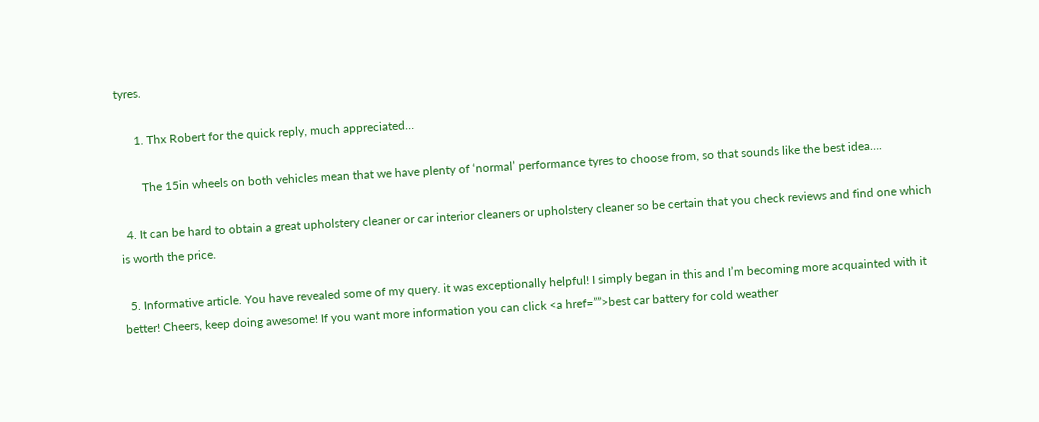tyres.

      1. Thx Robert for the quick reply, much appreciated…

        The 15in wheels on both vehicles mean that we have plenty of ‘normal’ performance tyres to choose from, so that sounds like the best idea….

  4. It can be hard to obtain a great upholstery cleaner or car interior cleaners or upholstery cleaner so be certain that you check reviews and find one which is worth the price.

  5. Informative article. You have revealed some of my query. it was exceptionally helpful! I simply began in this and I’m becoming more acquainted with it better! Cheers, keep doing awesome! If you want more information you can click <a href=””>best car battery for cold weather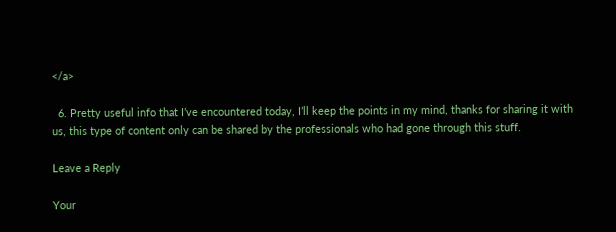</a>

  6. Pretty useful info that I’ve encountered today, I’ll keep the points in my mind, thanks for sharing it with us, this type of content only can be shared by the professionals who had gone through this stuff.

Leave a Reply

Your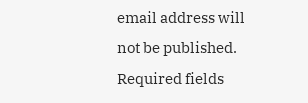email address will not be published. Required fields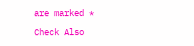are marked *

Check Also